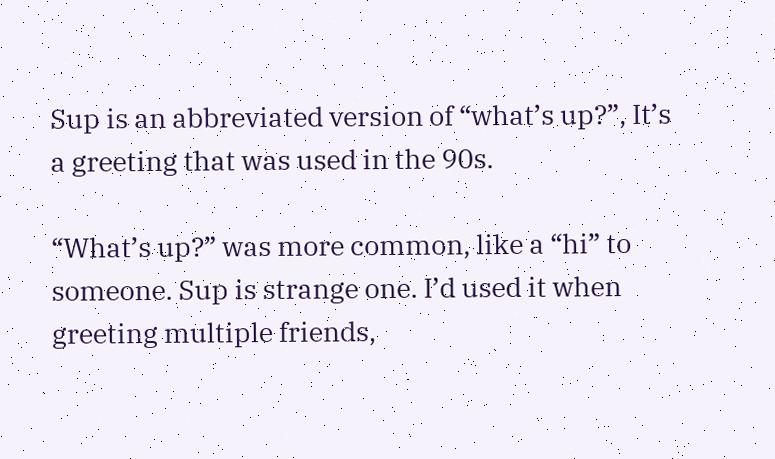Sup is an abbreviated version of “what’s up?”, It’s a greeting that was used in the 90s.

“What’s up?” was more common, like a “hi” to someone. Sup is strange one. I’d used it when greeting multiple friends,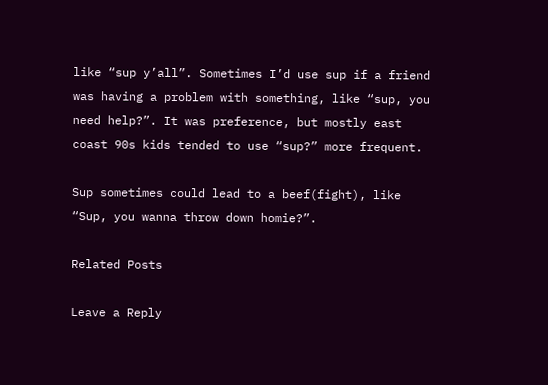like “sup y’all”. Sometimes I’d use sup if a friend was having a problem with something, like “sup, you need help?”. It was preference, but mostly east coast 90s kids tended to use “sup?” more frequent.

Sup sometimes could lead to a beef(fight), like “Sup, you wanna throw down homie?”.

Related Posts

Leave a Reply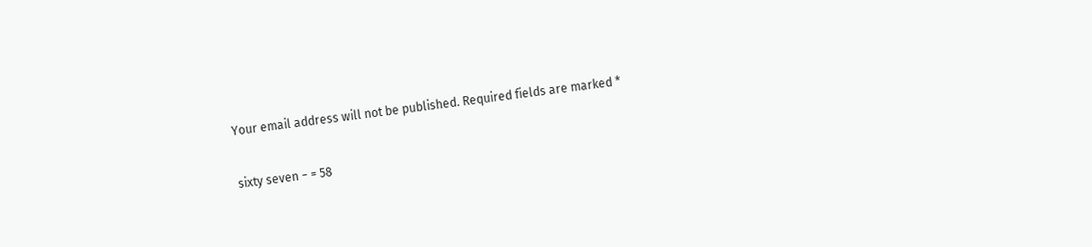Your email address will not be published. Required fields are marked *

sixty seven − = 58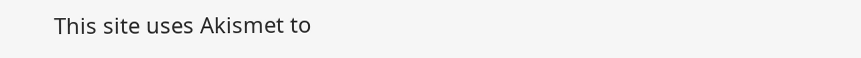This site uses Akismet to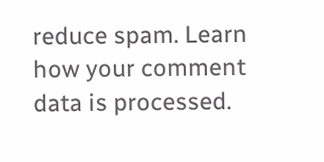reduce spam. Learn how your comment data is processed.